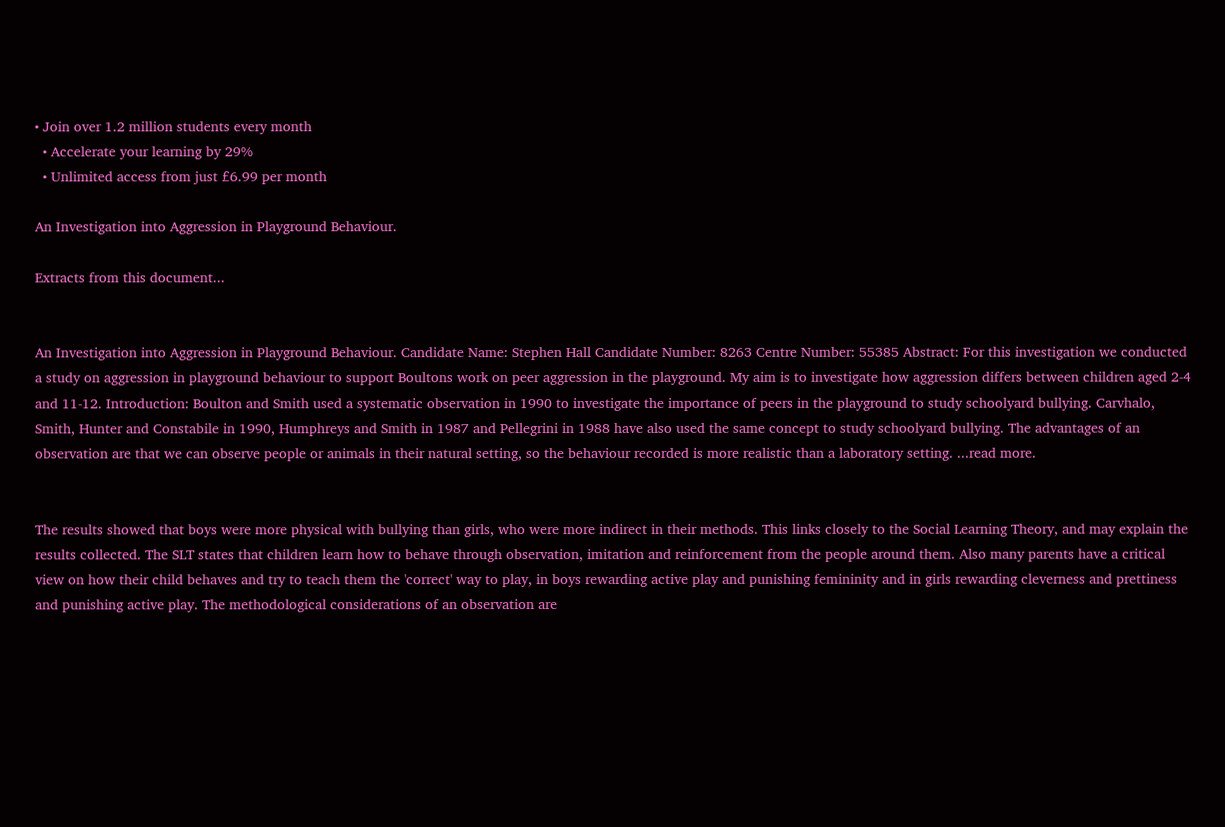• Join over 1.2 million students every month
  • Accelerate your learning by 29%
  • Unlimited access from just £6.99 per month

An Investigation into Aggression in Playground Behaviour.

Extracts from this document...


An Investigation into Aggression in Playground Behaviour. Candidate Name: Stephen Hall Candidate Number: 8263 Centre Number: 55385 Abstract: For this investigation we conducted a study on aggression in playground behaviour to support Boultons work on peer aggression in the playground. My aim is to investigate how aggression differs between children aged 2-4 and 11-12. Introduction: Boulton and Smith used a systematic observation in 1990 to investigate the importance of peers in the playground to study schoolyard bullying. Carvhalo, Smith, Hunter and Constabile in 1990, Humphreys and Smith in 1987 and Pellegrini in 1988 have also used the same concept to study schoolyard bullying. The advantages of an observation are that we can observe people or animals in their natural setting, so the behaviour recorded is more realistic than a laboratory setting. ...read more.


The results showed that boys were more physical with bullying than girls, who were more indirect in their methods. This links closely to the Social Learning Theory, and may explain the results collected. The SLT states that children learn how to behave through observation, imitation and reinforcement from the people around them. Also many parents have a critical view on how their child behaves and try to teach them the 'correct' way to play, in boys rewarding active play and punishing femininity and in girls rewarding cleverness and prettiness and punishing active play. The methodological considerations of an observation are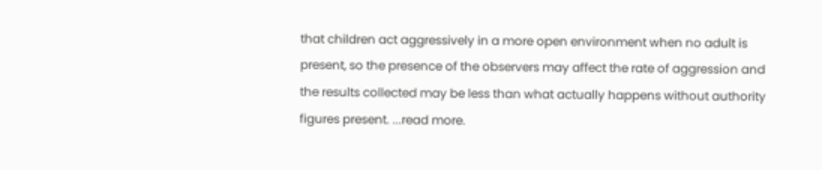that children act aggressively in a more open environment when no adult is present, so the presence of the observers may affect the rate of aggression and the results collected may be less than what actually happens without authority figures present. ...read more.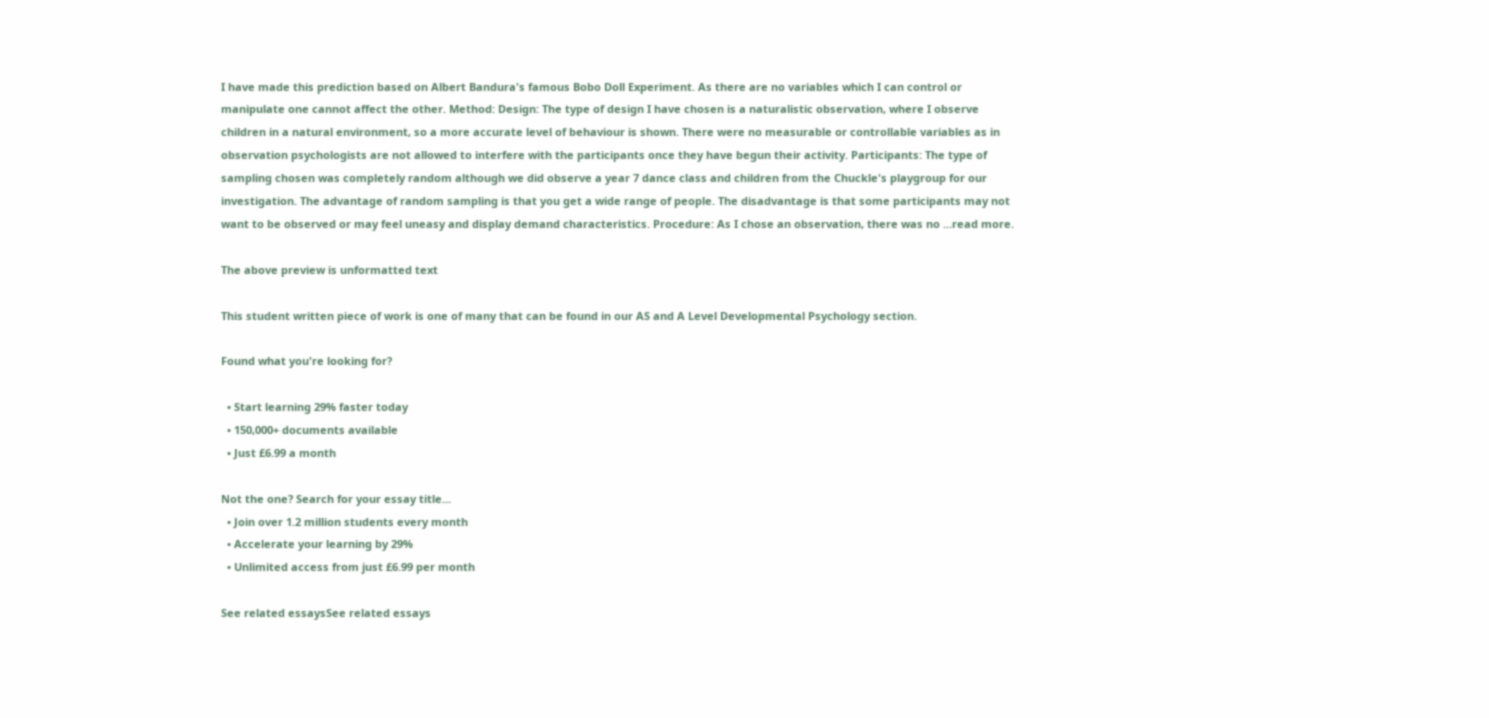I have made this prediction based on Albert Bandura's famous Bobo Doll Experiment. As there are no variables which I can control or manipulate one cannot affect the other. Method: Design: The type of design I have chosen is a naturalistic observation, where I observe children in a natural environment, so a more accurate level of behaviour is shown. There were no measurable or controllable variables as in observation psychologists are not allowed to interfere with the participants once they have begun their activity. Participants: The type of sampling chosen was completely random although we did observe a year 7 dance class and children from the Chuckle's playgroup for our investigation. The advantage of random sampling is that you get a wide range of people. The disadvantage is that some participants may not want to be observed or may feel uneasy and display demand characteristics. Procedure: As I chose an observation, there was no ...read more.

The above preview is unformatted text

This student written piece of work is one of many that can be found in our AS and A Level Developmental Psychology section.

Found what you're looking for?

  • Start learning 29% faster today
  • 150,000+ documents available
  • Just £6.99 a month

Not the one? Search for your essay title...
  • Join over 1.2 million students every month
  • Accelerate your learning by 29%
  • Unlimited access from just £6.99 per month

See related essaysSee related essays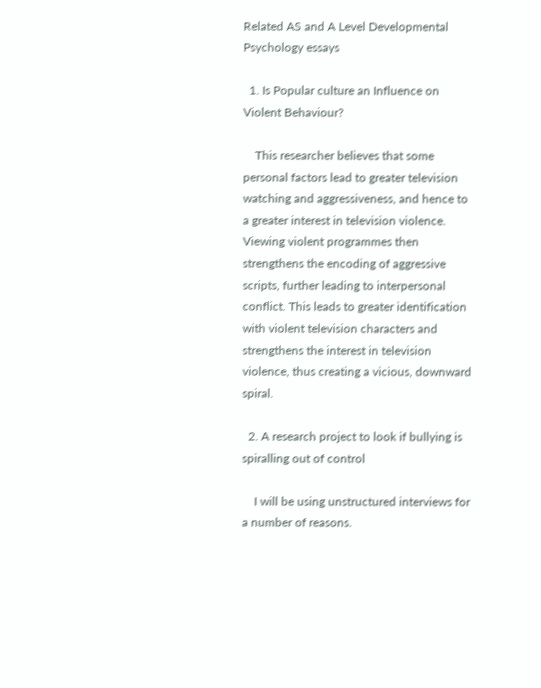Related AS and A Level Developmental Psychology essays

  1. Is Popular culture an Influence on Violent Behaviour?

    This researcher believes that some personal factors lead to greater television watching and aggressiveness, and hence to a greater interest in television violence. Viewing violent programmes then strengthens the encoding of aggressive scripts, further leading to interpersonal conflict. This leads to greater identification with violent television characters and strengthens the interest in television violence, thus creating a vicious, downward spiral.

  2. A research project to look if bullying is spiralling out of control

    I will be using unstructured interviews for a number of reasons.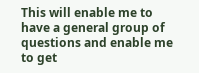This will enable me to have a general group of questions and enable me to get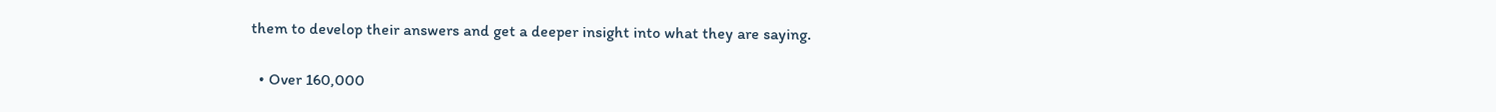them to develop their answers and get a deeper insight into what they are saying.

  • Over 160,000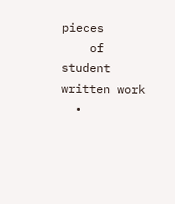pieces
    of student written work
  •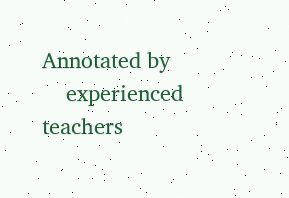Annotated by
    experienced teachers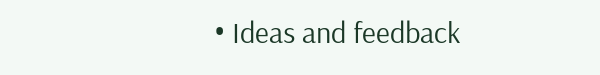• Ideas and feedback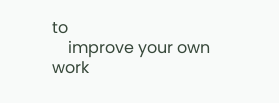to
    improve your own work